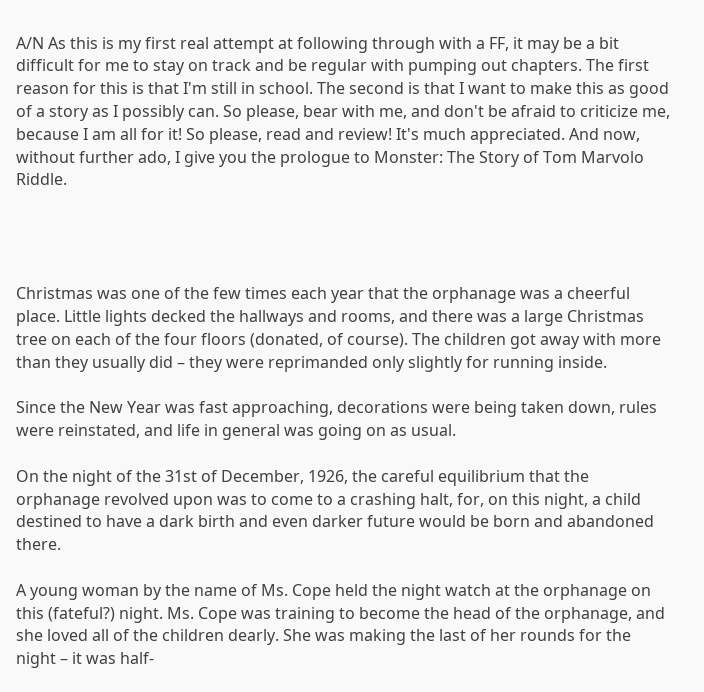A/N As this is my first real attempt at following through with a FF, it may be a bit difficult for me to stay on track and be regular with pumping out chapters. The first reason for this is that I'm still in school. The second is that I want to make this as good of a story as I possibly can. So please, bear with me, and don't be afraid to criticize me, because I am all for it! So please, read and review! It's much appreciated. And now, without further ado, I give you the prologue to Monster: The Story of Tom Marvolo Riddle.




Christmas was one of the few times each year that the orphanage was a cheerful place. Little lights decked the hallways and rooms, and there was a large Christmas tree on each of the four floors (donated, of course). The children got away with more than they usually did – they were reprimanded only slightly for running inside.

Since the New Year was fast approaching, decorations were being taken down, rules were reinstated, and life in general was going on as usual.

On the night of the 31st of December, 1926, the careful equilibrium that the orphanage revolved upon was to come to a crashing halt, for, on this night, a child destined to have a dark birth and even darker future would be born and abandoned there.

A young woman by the name of Ms. Cope held the night watch at the orphanage on this (fateful?) night. Ms. Cope was training to become the head of the orphanage, and she loved all of the children dearly. She was making the last of her rounds for the night – it was half-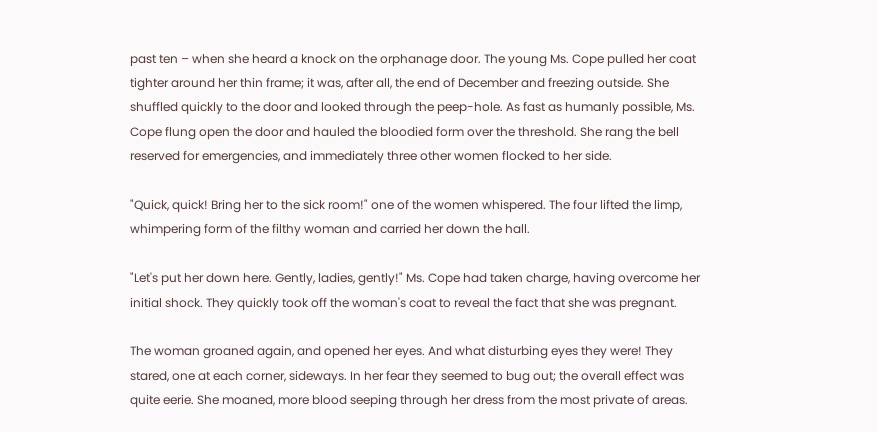past ten – when she heard a knock on the orphanage door. The young Ms. Cope pulled her coat tighter around her thin frame; it was, after all, the end of December and freezing outside. She shuffled quickly to the door and looked through the peep-hole. As fast as humanly possible, Ms. Cope flung open the door and hauled the bloodied form over the threshold. She rang the bell reserved for emergencies, and immediately three other women flocked to her side.

"Quick, quick! Bring her to the sick room!" one of the women whispered. The four lifted the limp, whimpering form of the filthy woman and carried her down the hall.

"Let's put her down here. Gently, ladies, gently!" Ms. Cope had taken charge, having overcome her initial shock. They quickly took off the woman's coat to reveal the fact that she was pregnant.

The woman groaned again, and opened her eyes. And what disturbing eyes they were! They stared, one at each corner, sideways. In her fear they seemed to bug out; the overall effect was quite eerie. She moaned, more blood seeping through her dress from the most private of areas.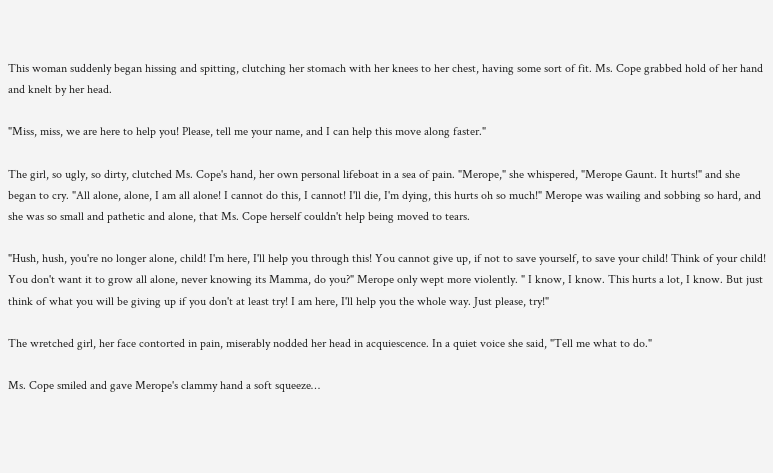This woman suddenly began hissing and spitting, clutching her stomach with her knees to her chest, having some sort of fit. Ms. Cope grabbed hold of her hand and knelt by her head.

"Miss, miss, we are here to help you! Please, tell me your name, and I can help this move along faster."

The girl, so ugly, so dirty, clutched Ms. Cope's hand, her own personal lifeboat in a sea of pain. "Merope," she whispered, "Merope Gaunt. It hurts!" and she began to cry. "All alone, alone, I am all alone! I cannot do this, I cannot! I'll die, I'm dying, this hurts oh so much!" Merope was wailing and sobbing so hard, and she was so small and pathetic and alone, that Ms. Cope herself couldn't help being moved to tears.

"Hush, hush, you're no longer alone, child! I'm here, I'll help you through this! You cannot give up, if not to save yourself, to save your child! Think of your child! You don't want it to grow all alone, never knowing its Mamma, do you?" Merope only wept more violently. " I know, I know. This hurts a lot, I know. But just think of what you will be giving up if you don't at least try! I am here, I'll help you the whole way. Just please, try!"

The wretched girl, her face contorted in pain, miserably nodded her head in acquiescence. In a quiet voice she said, "Tell me what to do."

Ms. Cope smiled and gave Merope's clammy hand a soft squeeze…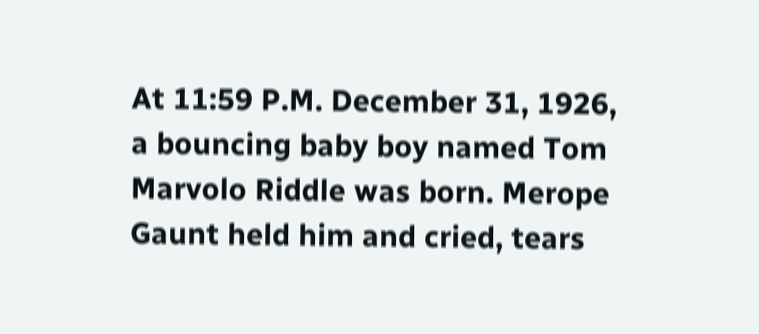At 11:59 P.M. December 31, 1926, a bouncing baby boy named Tom Marvolo Riddle was born. Merope Gaunt held him and cried, tears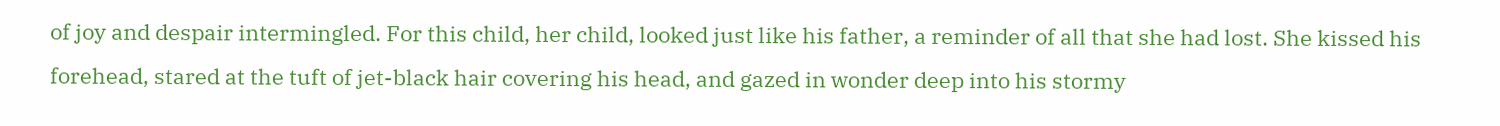of joy and despair intermingled. For this child, her child, looked just like his father, a reminder of all that she had lost. She kissed his forehead, stared at the tuft of jet-black hair covering his head, and gazed in wonder deep into his stormy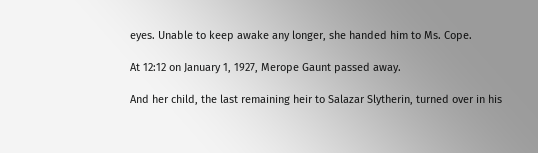eyes. Unable to keep awake any longer, she handed him to Ms. Cope.

At 12:12 on January 1, 1927, Merope Gaunt passed away.

And her child, the last remaining heir to Salazar Slytherin, turned over in his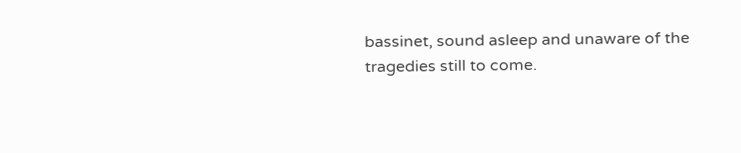bassinet, sound asleep and unaware of the tragedies still to come.